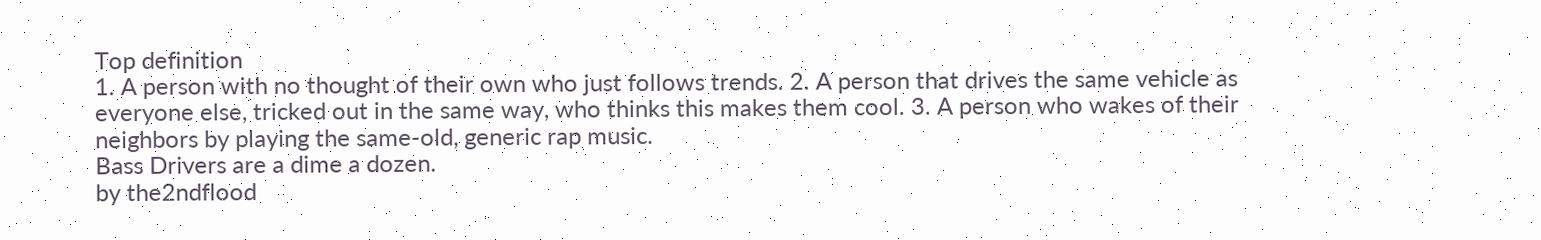Top definition
1. A person with no thought of their own who just follows trends. 2. A person that drives the same vehicle as everyone else, tricked out in the same way, who thinks this makes them cool. 3. A person who wakes of their neighbors by playing the same-old, generic rap music.
Bass Drivers are a dime a dozen.
by the2ndflood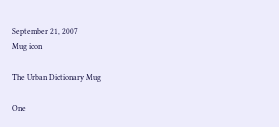September 21, 2007
Mug icon

The Urban Dictionary Mug

One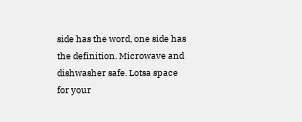side has the word, one side has the definition. Microwave and dishwasher safe. Lotsa space for your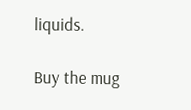liquids.

Buy the mug